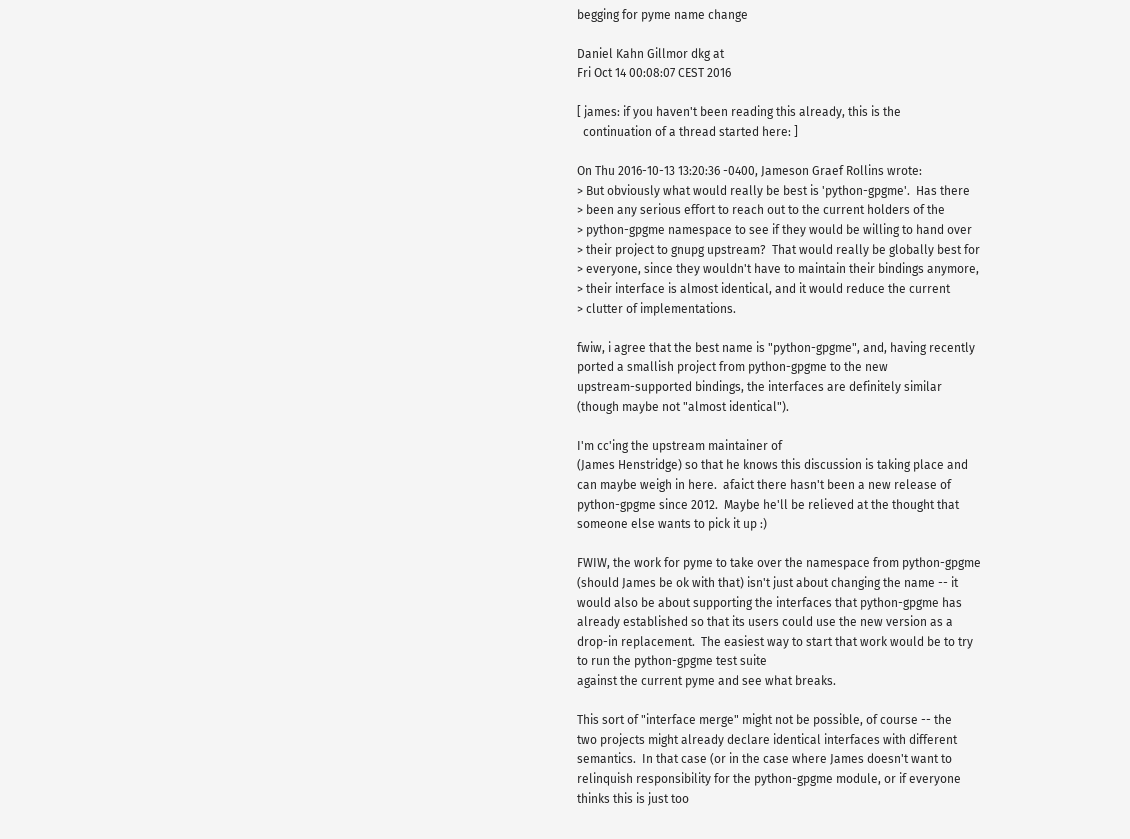begging for pyme name change

Daniel Kahn Gillmor dkg at
Fri Oct 14 00:08:07 CEST 2016

[ james: if you haven't been reading this already, this is the
  continuation of a thread started here: ]

On Thu 2016-10-13 13:20:36 -0400, Jameson Graef Rollins wrote:
> But obviously what would really be best is 'python-gpgme'.  Has there
> been any serious effort to reach out to the current holders of the
> python-gpgme namespace to see if they would be willing to hand over
> their project to gnupg upstream?  That would really be globally best for
> everyone, since they wouldn't have to maintain their bindings anymore,
> their interface is almost identical, and it would reduce the current
> clutter of implementations.

fwiw, i agree that the best name is "python-gpgme", and, having recently
ported a smallish project from python-gpgme to the new
upstream-supported bindings, the interfaces are definitely similar
(though maybe not "almost identical").

I'm cc'ing the upstream maintainer of
(James Henstridge) so that he knows this discussion is taking place and
can maybe weigh in here.  afaict there hasn't been a new release of
python-gpgme since 2012.  Maybe he'll be relieved at the thought that
someone else wants to pick it up :)

FWIW, the work for pyme to take over the namespace from python-gpgme
(should James be ok with that) isn't just about changing the name -- it
would also be about supporting the interfaces that python-gpgme has
already established so that its users could use the new version as a
drop-in replacement.  The easiest way to start that work would be to try
to run the python-gpgme test suite
against the current pyme and see what breaks.

This sort of "interface merge" might not be possible, of course -- the
two projects might already declare identical interfaces with different
semantics.  In that case (or in the case where James doesn't want to
relinquish responsibility for the python-gpgme module, or if everyone
thinks this is just too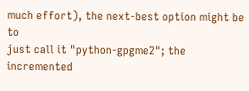much effort), the next-best option might be to
just call it "python-gpgme2"; the incremented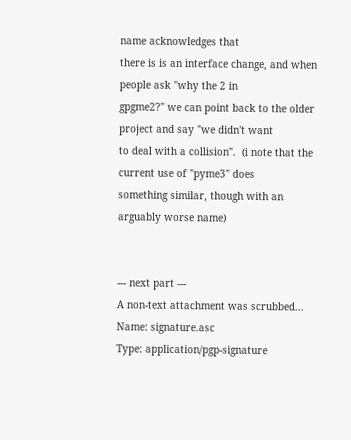name acknowledges that
there is is an interface change, and when people ask "why the 2 in
gpgme2?" we can point back to the older project and say "we didn't want
to deal with a collision".  (i note that the current use of "pyme3" does
something similar, though with an arguably worse name)


--- next part ---
A non-text attachment was scrubbed...
Name: signature.asc
Type: application/pgp-signature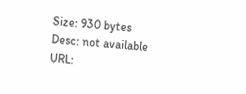Size: 930 bytes
Desc: not available
URL: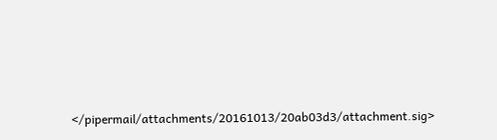</pipermail/attachments/20161013/20ab03d3/attachment.sig>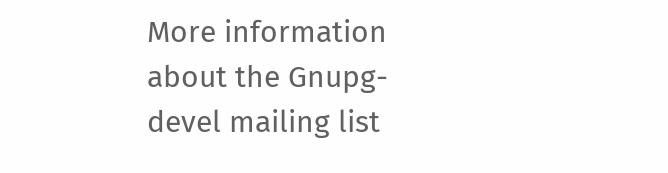More information about the Gnupg-devel mailing list